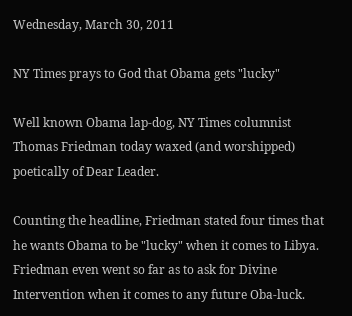Wednesday, March 30, 2011

NY Times prays to God that Obama gets "lucky"

Well known Obama lap-dog, NY Times columnist Thomas Friedman today waxed (and worshipped) poetically of Dear Leader.

Counting the headline, Friedman stated four times that he wants Obama to be "lucky" when it comes to Libya. Friedman even went so far as to ask for Divine Intervention when it comes to any future Oba-luck.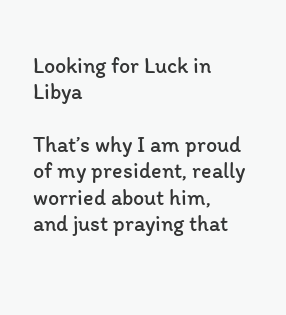Looking for Luck in Libya

That’s why I am proud of my president, really worried about him, and just praying that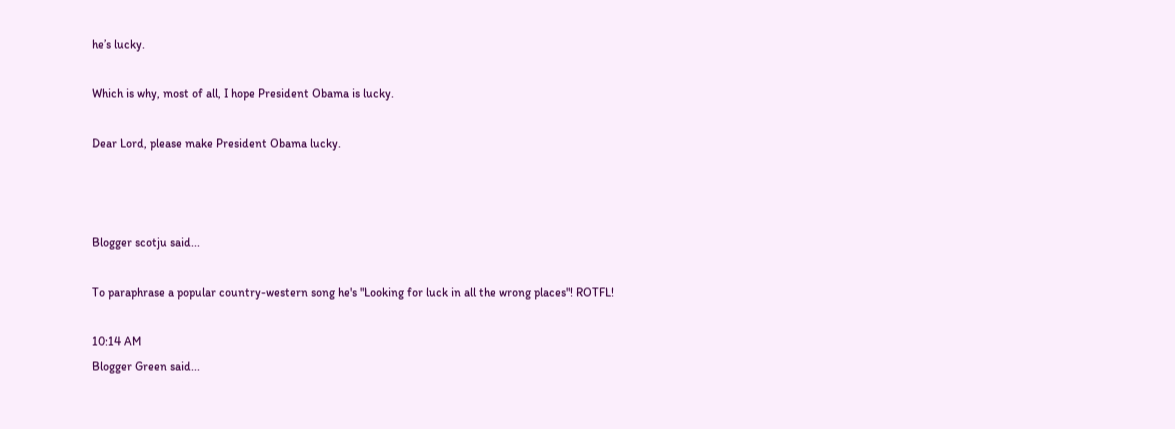he’s lucky.

Which is why, most of all, I hope President Obama is lucky.

Dear Lord, please make President Obama lucky.



Blogger scotju said...

To paraphrase a popular country-western song he's "Looking for luck in all the wrong places"! ROTFL!

10:14 AM
Blogger Green said...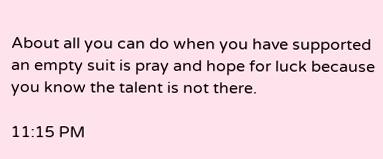About all you can do when you have supported an empty suit is pray and hope for luck because you know the talent is not there.

11:15 PM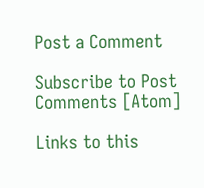Post a Comment

Subscribe to Post Comments [Atom]

Links to this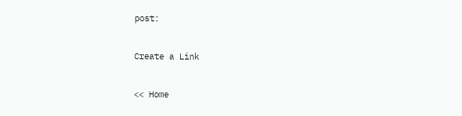post:

Create a Link

<< Home